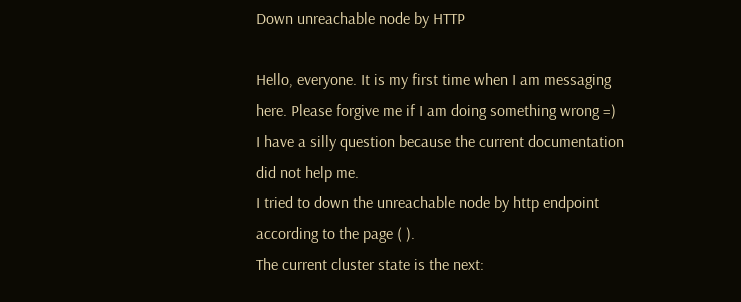Down unreachable node by HTTP

Hello, everyone. It is my first time when I am messaging here. Please forgive me if I am doing something wrong =)
I have a silly question because the current documentation did not help me.
I tried to down the unreachable node by http endpoint according to the page ( ).
The current cluster state is the next: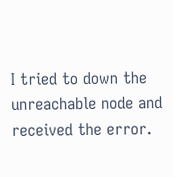I tried to down the unreachable node and received the error.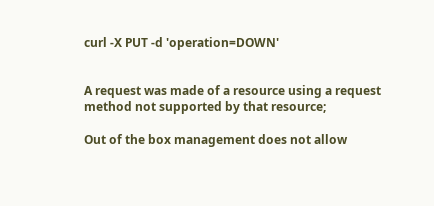curl -X PUT -d 'operation=DOWN'


A request was made of a resource using a request method not supported by that resource;

Out of the box management does not allow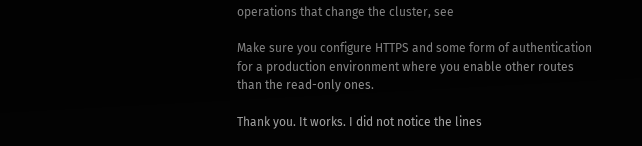operations that change the cluster, see

Make sure you configure HTTPS and some form of authentication for a production environment where you enable other routes than the read-only ones.

Thank you. It works. I did not notice the lines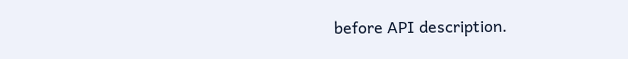before API description.